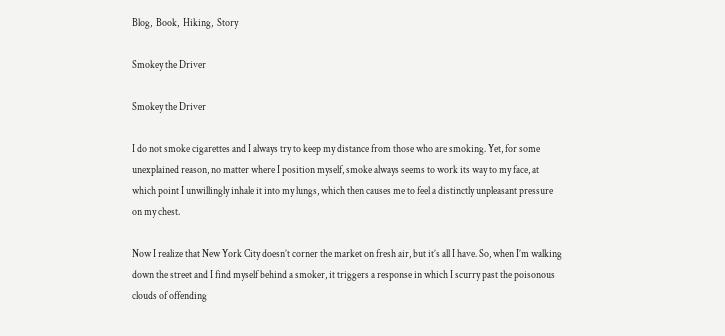Blog,  Book,  Hiking,  Story

Smokey the Driver

Smokey the Driver

I do not smoke cigarettes and I always try to keep my distance from those who are smoking. Yet, for some unexplained reason, no matter where I position myself, smoke always seems to work its way to my face, at which point I unwillingly inhale it into my lungs, which then causes me to feel a distinctly unpleasant pressure on my chest.

Now I realize that New York City doesn’t corner the market on fresh air, but it’s all I have. So, when I’m walking down the street and I find myself behind a smoker, it triggers a response in which I scurry past the poisonous clouds of offending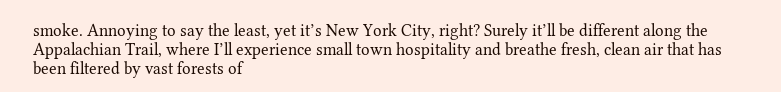smoke. Annoying to say the least, yet it’s New York City, right? Surely it’ll be different along the Appalachian Trail, where I’ll experience small town hospitality and breathe fresh, clean air that has been filtered by vast forests of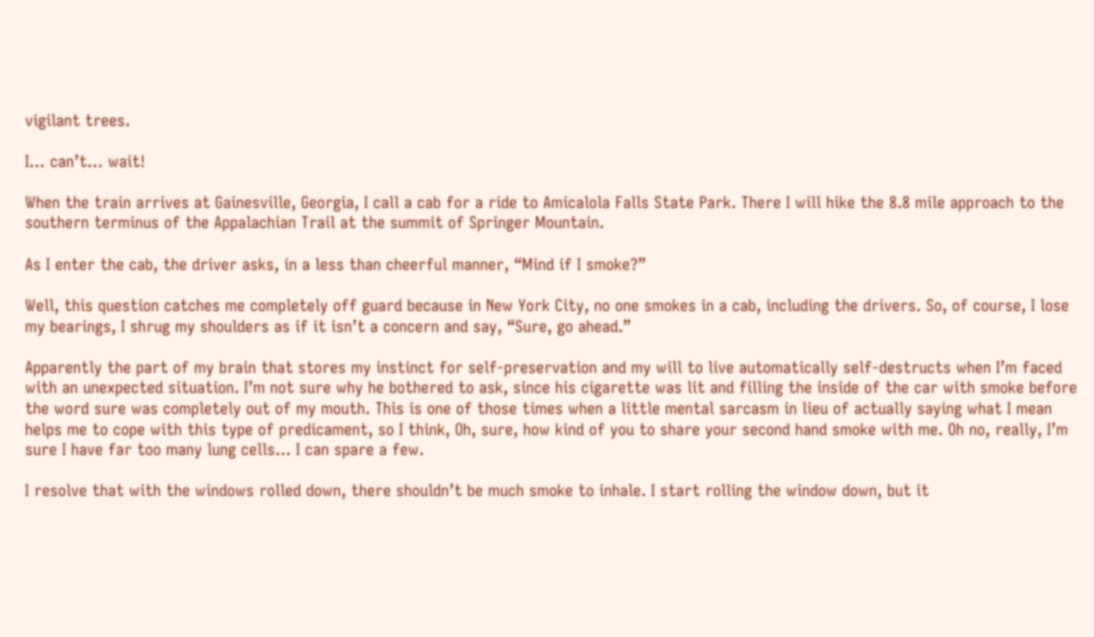vigilant trees.

I… can’t… wait!

When the train arrives at Gainesville, Georgia, I call a cab for a ride to Amicalola Falls State Park. There I will hike the 8.8 mile approach to the southern terminus of the Appalachian Trail at the summit of Springer Mountain.

As I enter the cab, the driver asks, in a less than cheerful manner, “Mind if I smoke?”

Well, this question catches me completely off guard because in New York City, no one smokes in a cab, including the drivers. So, of course, I lose my bearings, I shrug my shoulders as if it isn’t a concern and say, “Sure, go ahead.”

Apparently the part of my brain that stores my instinct for self-preservation and my will to live automatically self-destructs when I’m faced with an unexpected situation. I’m not sure why he bothered to ask, since his cigarette was lit and filling the inside of the car with smoke before the word sure was completely out of my mouth. This is one of those times when a little mental sarcasm in lieu of actually saying what I mean helps me to cope with this type of predicament, so I think, Oh, sure, how kind of you to share your second hand smoke with me. Oh no, really, I’m sure I have far too many lung cells… I can spare a few.

I resolve that with the windows rolled down, there shouldn’t be much smoke to inhale. I start rolling the window down, but it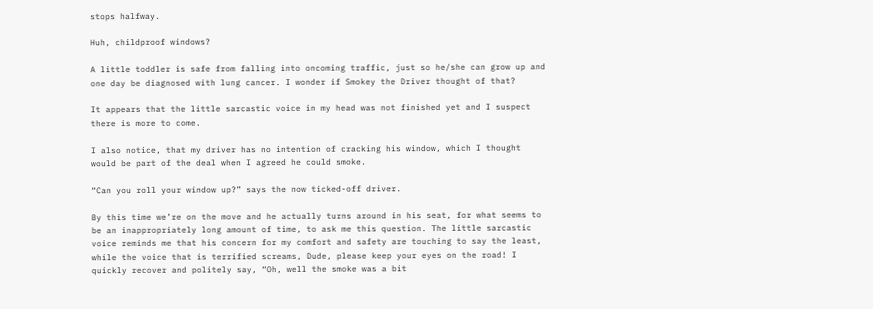stops halfway.

Huh, childproof windows?

A little toddler is safe from falling into oncoming traffic, just so he/she can grow up and one day be diagnosed with lung cancer. I wonder if Smokey the Driver thought of that?

It appears that the little sarcastic voice in my head was not finished yet and I suspect there is more to come.

I also notice, that my driver has no intention of cracking his window, which I thought would be part of the deal when I agreed he could smoke.

“Can you roll your window up?” says the now ticked-off driver.

By this time we’re on the move and he actually turns around in his seat, for what seems to be an inappropriately long amount of time, to ask me this question. The little sarcastic voice reminds me that his concern for my comfort and safety are touching to say the least, while the voice that is terrified screams, Dude, please keep your eyes on the road! I quickly recover and politely say, “Oh, well the smoke was a bit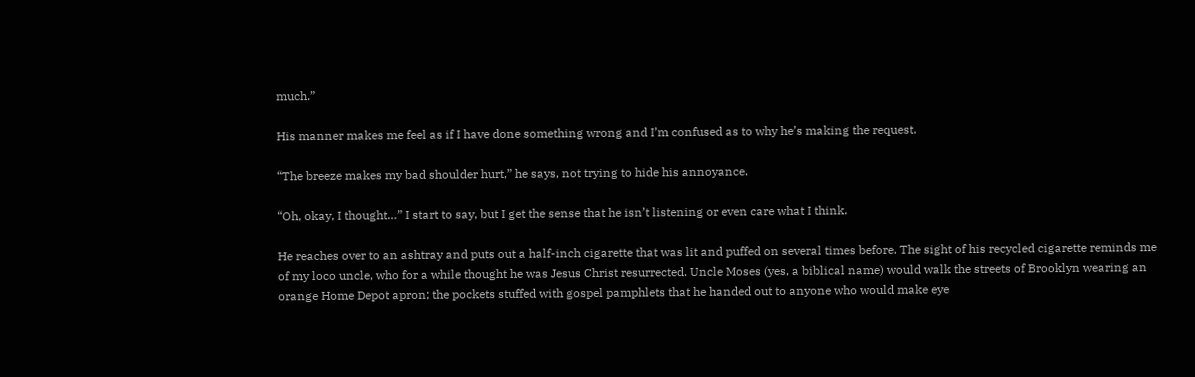much.”

His manner makes me feel as if I have done something wrong and I’m confused as to why he’s making the request.

“The breeze makes my bad shoulder hurt,” he says, not trying to hide his annoyance.

“Oh, okay, I thought…” I start to say, but I get the sense that he isn’t listening or even care what I think.

He reaches over to an ashtray and puts out a half-inch cigarette that was lit and puffed on several times before. The sight of his recycled cigarette reminds me of my loco uncle, who for a while thought he was Jesus Christ resurrected. Uncle Moses (yes, a biblical name) would walk the streets of Brooklyn wearing an orange Home Depot apron; the pockets stuffed with gospel pamphlets that he handed out to anyone who would make eye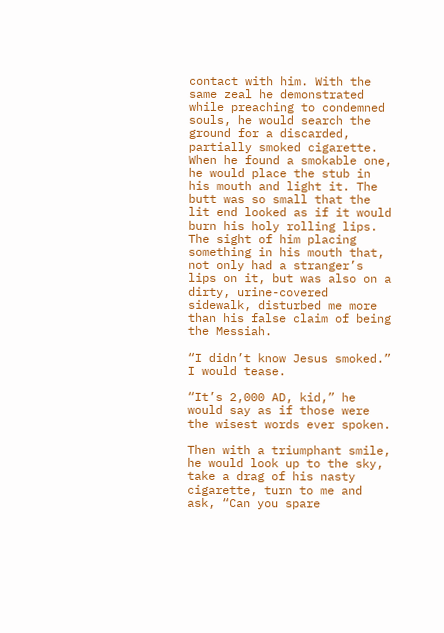contact with him. With the same zeal he demonstrated while preaching to condemned souls, he would search the ground for a discarded, partially smoked cigarette. When he found a smokable one, he would place the stub in his mouth and light it. The butt was so small that the lit end looked as if it would burn his holy rolling lips. The sight of him placing something in his mouth that, not only had a stranger’s lips on it, but was also on a dirty, urine-covered sidewalk, disturbed me more than his false claim of being the Messiah.

“I didn’t know Jesus smoked.” I would tease.

“It’s 2,000 AD, kid,” he would say as if those were the wisest words ever spoken.

Then with a triumphant smile, he would look up to the sky, take a drag of his nasty cigarette, turn to me and ask, “Can you spare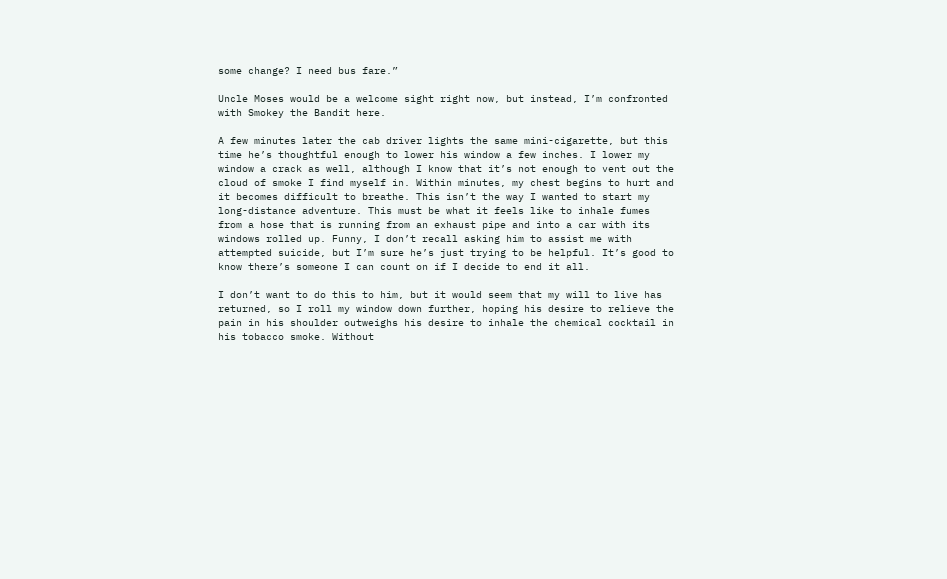some change? I need bus fare.”

Uncle Moses would be a welcome sight right now, but instead, I’m confronted with Smokey the Bandit here.

A few minutes later the cab driver lights the same mini-cigarette, but this time he’s thoughtful enough to lower his window a few inches. I lower my window a crack as well, although I know that it’s not enough to vent out the cloud of smoke I find myself in. Within minutes, my chest begins to hurt and it becomes difficult to breathe. This isn’t the way I wanted to start my long-distance adventure. This must be what it feels like to inhale fumes from a hose that is running from an exhaust pipe and into a car with its windows rolled up. Funny, I don’t recall asking him to assist me with attempted suicide, but I’m sure he’s just trying to be helpful. It’s good to know there’s someone I can count on if I decide to end it all.

I don’t want to do this to him, but it would seem that my will to live has returned, so I roll my window down further, hoping his desire to relieve the pain in his shoulder outweighs his desire to inhale the chemical cocktail in his tobacco smoke. Without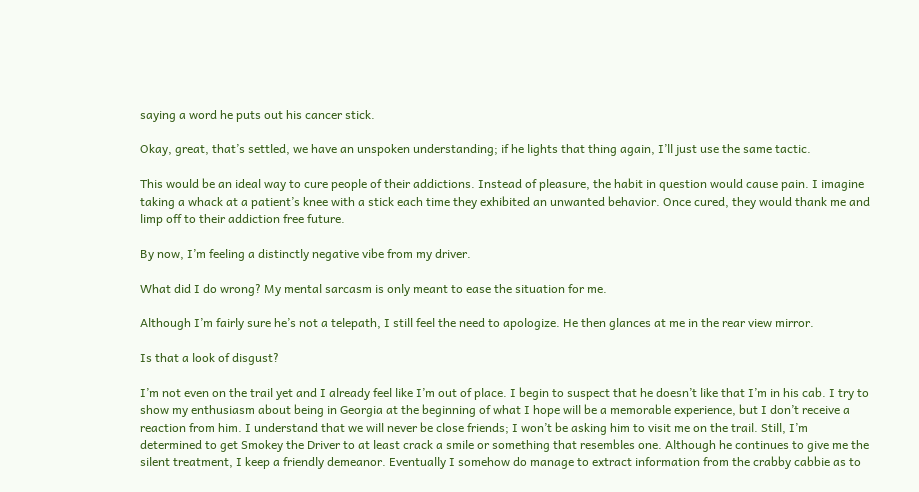saying a word he puts out his cancer stick.

Okay, great, that’s settled, we have an unspoken understanding; if he lights that thing again, I’ll just use the same tactic.

This would be an ideal way to cure people of their addictions. Instead of pleasure, the habit in question would cause pain. I imagine taking a whack at a patient’s knee with a stick each time they exhibited an unwanted behavior. Once cured, they would thank me and limp off to their addiction free future.

By now, I’m feeling a distinctly negative vibe from my driver.

What did I do wrong? My mental sarcasm is only meant to ease the situation for me.

Although I’m fairly sure he’s not a telepath, I still feel the need to apologize. He then glances at me in the rear view mirror.

Is that a look of disgust?

I’m not even on the trail yet and I already feel like I’m out of place. I begin to suspect that he doesn’t like that I’m in his cab. I try to show my enthusiasm about being in Georgia at the beginning of what I hope will be a memorable experience, but I don’t receive a reaction from him. I understand that we will never be close friends; I won’t be asking him to visit me on the trail. Still, I’m determined to get Smokey the Driver to at least crack a smile or something that resembles one. Although he continues to give me the silent treatment, I keep a friendly demeanor. Eventually I somehow do manage to extract information from the crabby cabbie as to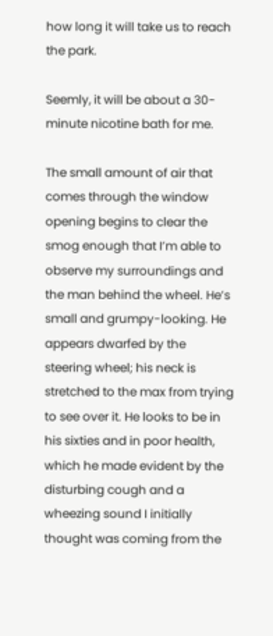how long it will take us to reach the park.

Seemly, it will be about a 30-minute nicotine bath for me.

The small amount of air that comes through the window opening begins to clear the smog enough that I’m able to observe my surroundings and the man behind the wheel. He’s small and grumpy-looking. He appears dwarfed by the steering wheel; his neck is stretched to the max from trying to see over it. He looks to be in his sixties and in poor health, which he made evident by the disturbing cough and a wheezing sound I initially thought was coming from the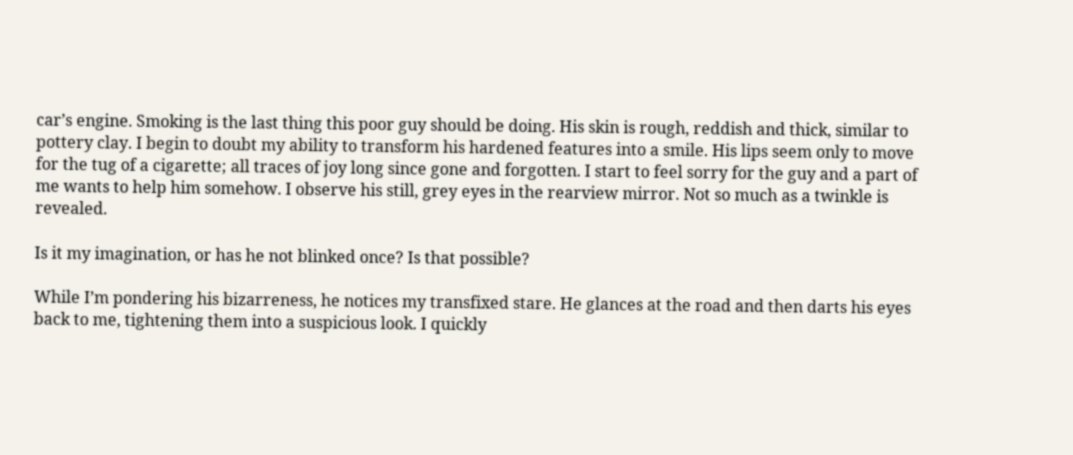car’s engine. Smoking is the last thing this poor guy should be doing. His skin is rough, reddish and thick, similar to pottery clay. I begin to doubt my ability to transform his hardened features into a smile. His lips seem only to move for the tug of a cigarette; all traces of joy long since gone and forgotten. I start to feel sorry for the guy and a part of me wants to help him somehow. I observe his still, grey eyes in the rearview mirror. Not so much as a twinkle is revealed.

Is it my imagination, or has he not blinked once? Is that possible?

While I’m pondering his bizarreness, he notices my transfixed stare. He glances at the road and then darts his eyes back to me, tightening them into a suspicious look. I quickly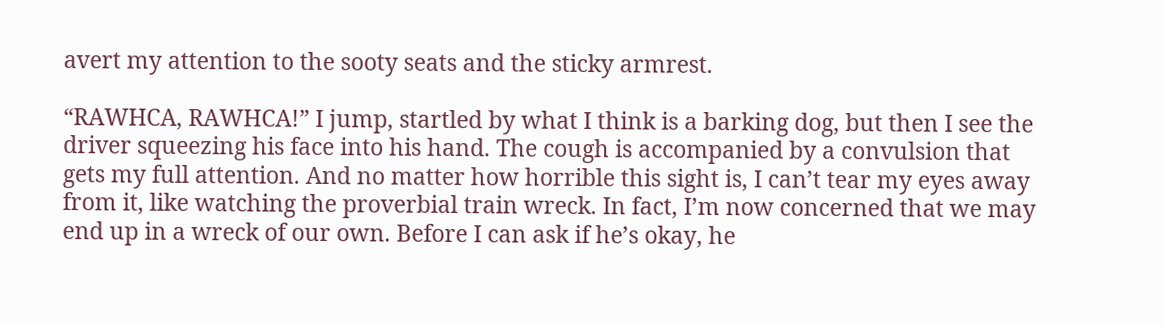avert my attention to the sooty seats and the sticky armrest.

“RAWHCA, RAWHCA!” I jump, startled by what I think is a barking dog, but then I see the driver squeezing his face into his hand. The cough is accompanied by a convulsion that gets my full attention. And no matter how horrible this sight is, I can’t tear my eyes away from it, like watching the proverbial train wreck. In fact, I’m now concerned that we may end up in a wreck of our own. Before I can ask if he’s okay, he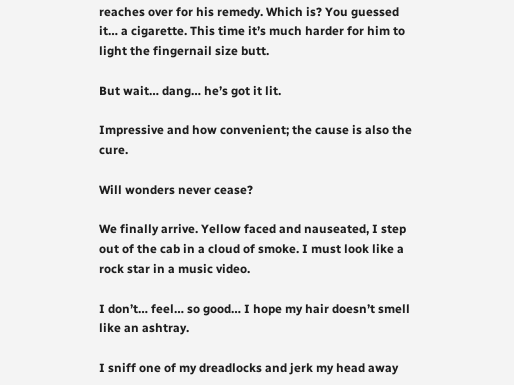reaches over for his remedy. Which is? You guessed it… a cigarette. This time it’s much harder for him to light the fingernail size butt.

But wait… dang… he’s got it lit.

Impressive and how convenient; the cause is also the cure.

Will wonders never cease?

We finally arrive. Yellow faced and nauseated, I step out of the cab in a cloud of smoke. I must look like a rock star in a music video.

I don’t… feel… so good… I hope my hair doesn’t smell like an ashtray.

I sniff one of my dreadlocks and jerk my head away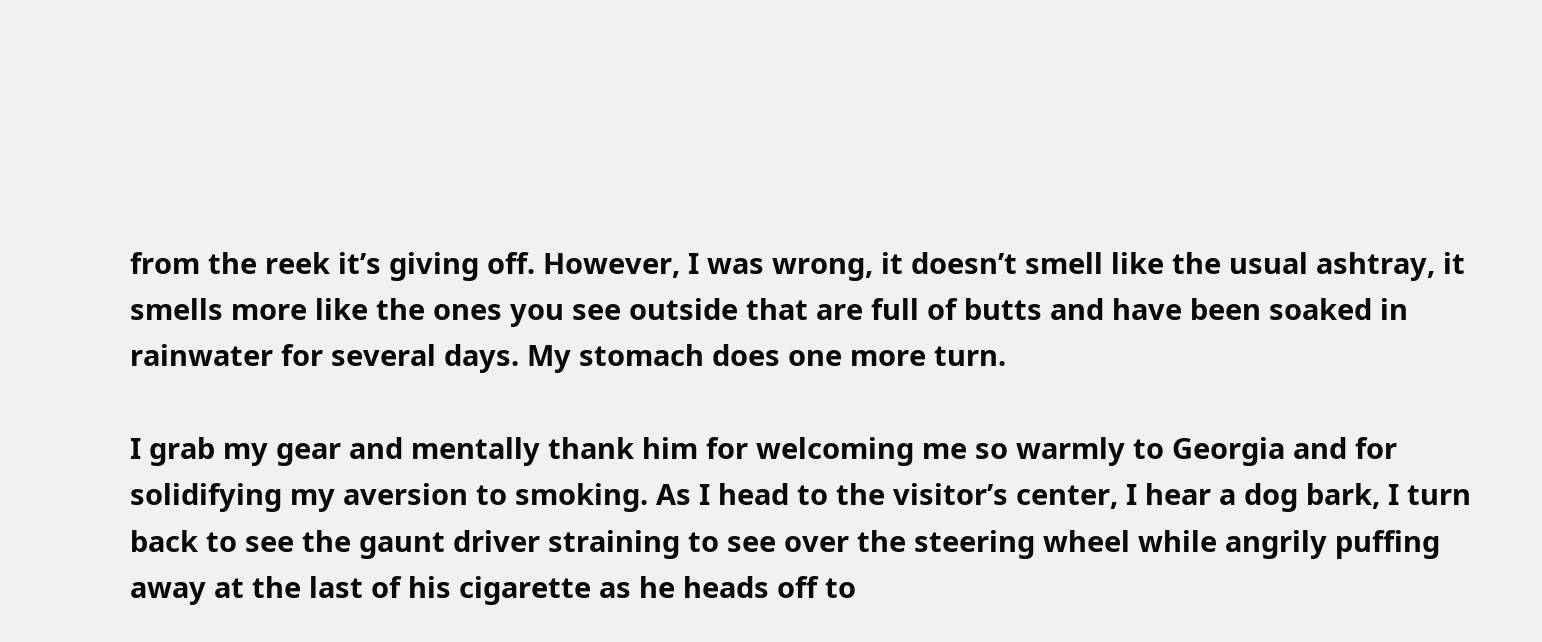from the reek it’s giving off. However, I was wrong, it doesn’t smell like the usual ashtray, it smells more like the ones you see outside that are full of butts and have been soaked in rainwater for several days. My stomach does one more turn.

I grab my gear and mentally thank him for welcoming me so warmly to Georgia and for solidifying my aversion to smoking. As I head to the visitor’s center, I hear a dog bark, I turn back to see the gaunt driver straining to see over the steering wheel while angrily puffing away at the last of his cigarette as he heads off to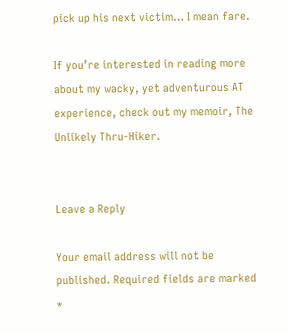pick up his next victim… I mean fare.

If you’re interested in reading more about my wacky, yet adventurous AT experience, check out my memoir, The Unlikely Thru-Hiker.


Leave a Reply

Your email address will not be published. Required fields are marked *